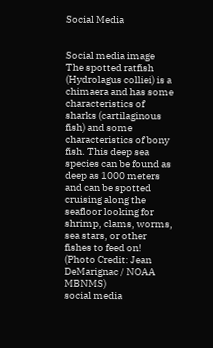Social Media


Social media image The spotted ratfish (Hydrolagus colliei) is a chimaera and has some characteristics of sharks (cartilaginous fish) and some characteristics of bony fish. This deep sea species can be found as deep as 1000 meters and can be spotted cruising along the seafloor looking for shrimp, clams, worms, sea stars, or other fishes to feed on! (Photo Credit: Jean DeMarignac / NOAA MBNMS)
social media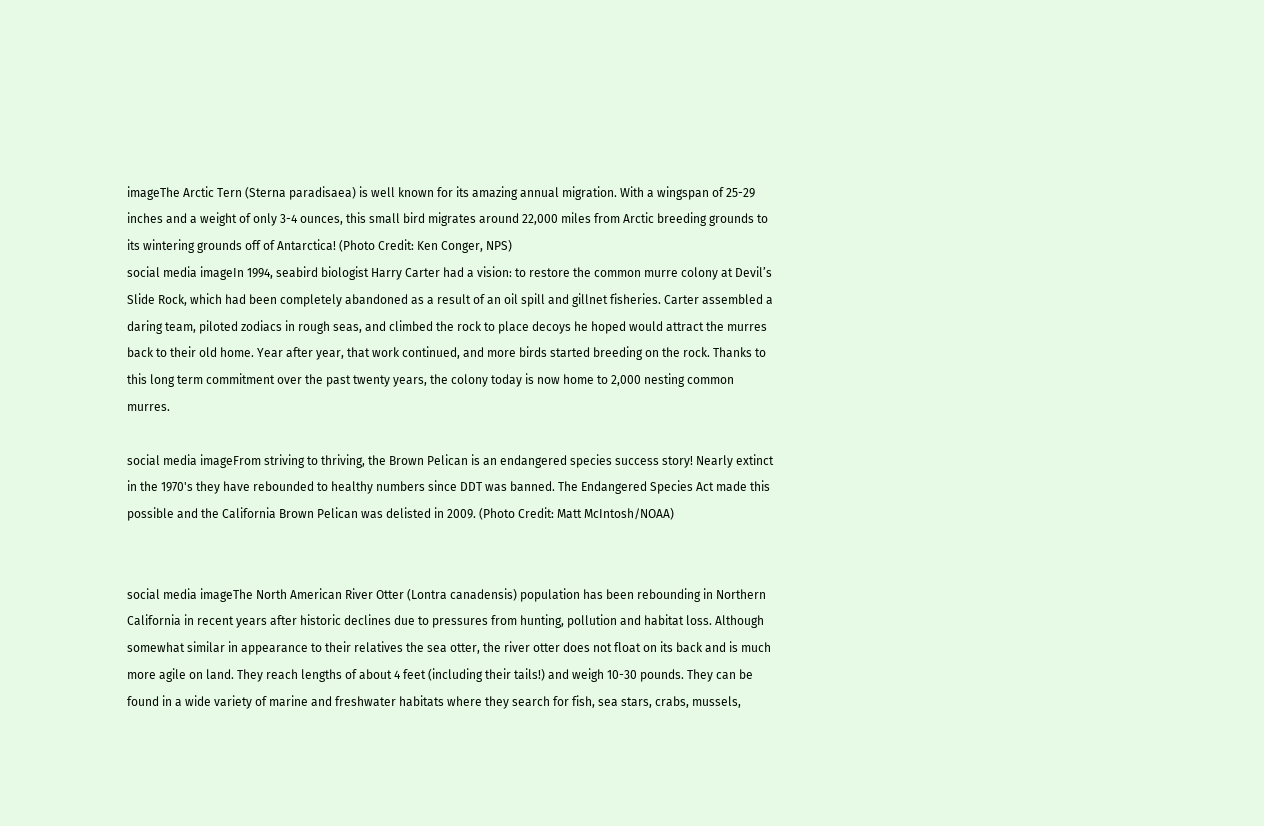imageThe Arctic Tern (Sterna paradisaea) is well known for its amazing annual migration. With a wingspan of 25-29 inches and a weight of only 3-4 ounces, this small bird migrates around 22,000 miles from Arctic breeding grounds to its wintering grounds off of Antarctica! (Photo Credit: Ken Conger, NPS)
social media imageIn 1994, seabird biologist Harry Carter had a vision: to restore the common murre colony at Devil’s Slide Rock, which had been completely abandoned as a result of an oil spill and gillnet fisheries. Carter assembled a daring team, piloted zodiacs in rough seas, and climbed the rock to place decoys he hoped would attract the murres back to their old home. Year after year, that work continued, and more birds started breeding on the rock. Thanks to this long term commitment over the past twenty years, the colony today is now home to 2,000 nesting common murres.

social media imageFrom striving to thriving, the Brown Pelican is an endangered species success story! Nearly extinct in the 1970's they have rebounded to healthy numbers since DDT was banned. The Endangered Species Act made this possible and the California Brown Pelican was delisted in 2009. (Photo Credit: Matt McIntosh/NOAA)


social media imageThe North American River Otter (Lontra canadensis) population has been rebounding in Northern California in recent years after historic declines due to pressures from hunting, pollution and habitat loss. Although somewhat similar in appearance to their relatives the sea otter, the river otter does not float on its back and is much more agile on land. They reach lengths of about 4 feet (including their tails!) and weigh 10-30 pounds. They can be found in a wide variety of marine and freshwater habitats where they search for fish, sea stars, crabs, mussels,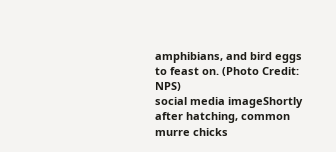amphibians, and bird eggs to feast on. (Photo Credit: NPS)
social media imageShortly after hatching, common murre chicks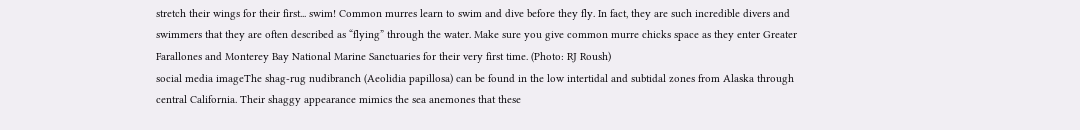stretch their wings for their first... swim! Common murres learn to swim and dive before they fly. In fact, they are such incredible divers and swimmers that they are often described as “flying” through the water. Make sure you give common murre chicks space as they enter Greater Farallones and Monterey Bay National Marine Sanctuaries for their very first time. (Photo: RJ Roush)
social media imageThe shag-rug nudibranch (Aeolidia papillosa) can be found in the low intertidal and subtidal zones from Alaska through central California. Their shaggy appearance mimics the sea anemones that these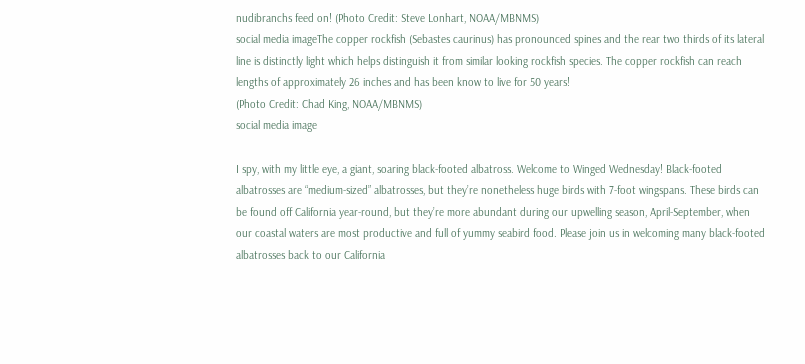nudibranchs feed on! (Photo Credit: Steve Lonhart, NOAA/MBNMS)
social media imageThe copper rockfish (Sebastes caurinus) has pronounced spines and the rear two thirds of its lateral line is distinctly light which helps distinguish it from similar looking rockfish species. The copper rockfish can reach lengths of approximately 26 inches and has been know to live for 50 years!
(Photo Credit: Chad King, NOAA/MBNMS)
social media image

I spy, with my little eye, a giant, soaring black-footed albatross. Welcome to Winged Wednesday! Black-footed albatrosses are “medium-sized” albatrosses, but they’re nonetheless huge birds with 7-foot wingspans. These birds can be found off California year-round, but they’re more abundant during our upwelling season, April-September, when our coastal waters are most productive and full of yummy seabird food. Please join us in welcoming many black-footed albatrosses back to our California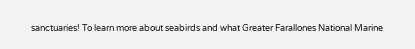sanctuaries! To learn more about seabirds and what Greater Farallones National Marine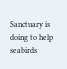Sanctuary is doing to help seabirds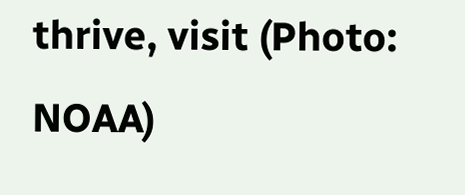thrive, visit (Photo: NOAA)